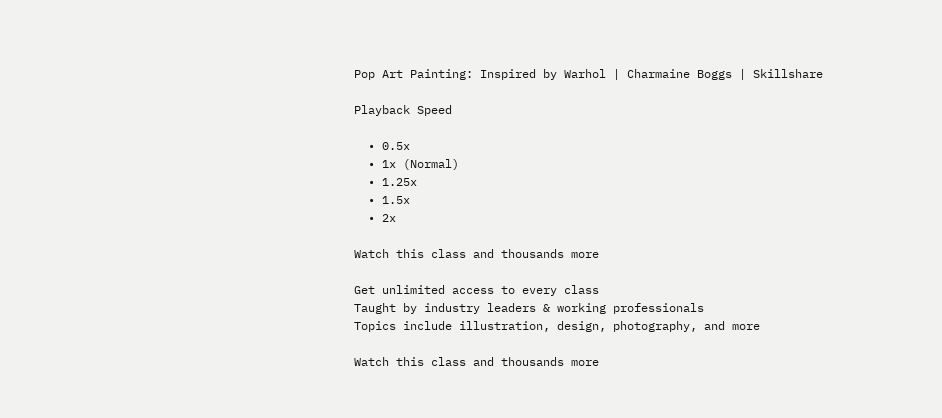Pop Art Painting: Inspired by Warhol | Charmaine Boggs | Skillshare

Playback Speed

  • 0.5x
  • 1x (Normal)
  • 1.25x
  • 1.5x
  • 2x

Watch this class and thousands more

Get unlimited access to every class
Taught by industry leaders & working professionals
Topics include illustration, design, photography, and more

Watch this class and thousands more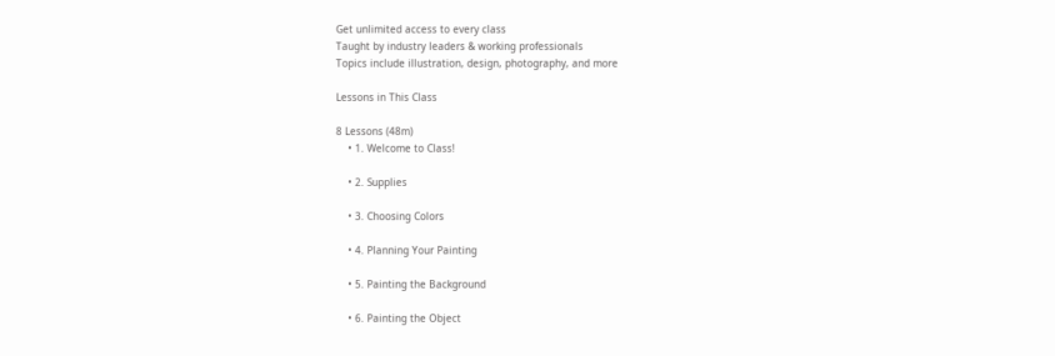Get unlimited access to every class
Taught by industry leaders & working professionals
Topics include illustration, design, photography, and more

Lessons in This Class

8 Lessons (48m)
    • 1. Welcome to Class!

    • 2. Supplies

    • 3. Choosing Colors

    • 4. Planning Your Painting

    • 5. Painting the Background

    • 6. Painting the Object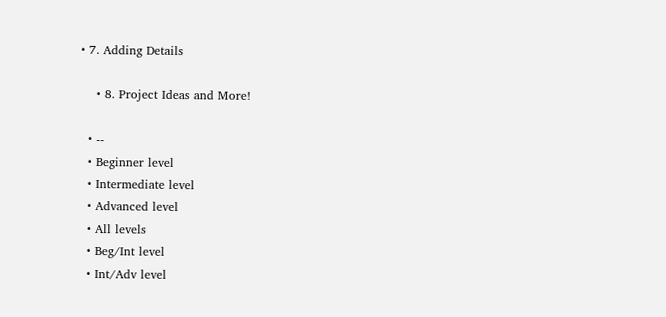• 7. Adding Details

    • 8. Project Ideas and More!

  • --
  • Beginner level
  • Intermediate level
  • Advanced level
  • All levels
  • Beg/Int level
  • Int/Adv level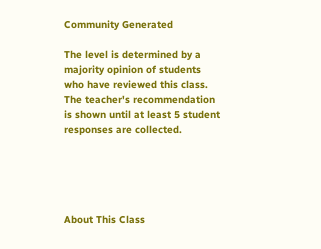Community Generated

The level is determined by a majority opinion of students who have reviewed this class. The teacher's recommendation is shown until at least 5 student responses are collected.





About This Class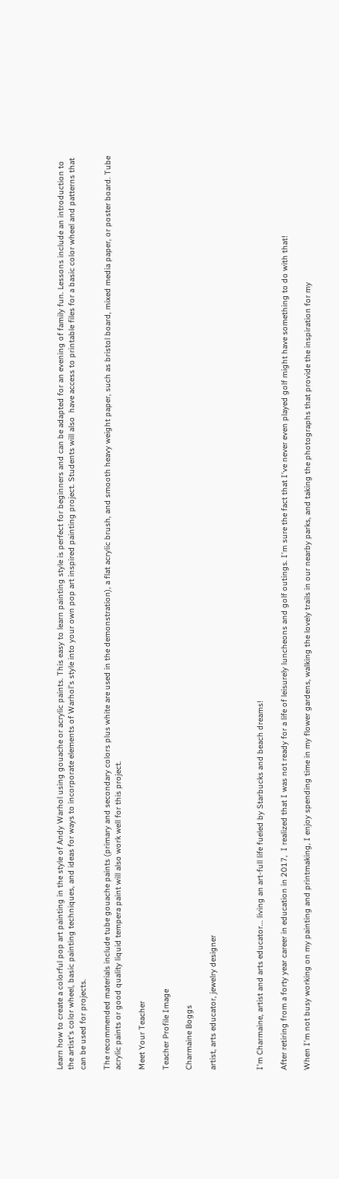Learn how to create a colorful pop art painting in the style of Andy Warhol using gouache or acrylic paints. This easy to learn painting style is perfect for beginners and can be adapted for an evening of family fun. Lessons include an introduction to the artist's color wheel, basic painting techniques, and ideas for ways to incorporate elements of Warhol's style into your own pop art inspired painting project. Students will also  have access to printable files for a basic color wheel and patterns that can be used for projects.

The recommended materials include tube gouache paints (primary and secondary colors plus white are used in the demonstration), a flat acrylic brush, and smooth heavy weight paper, such as bristol board, mixed media paper, or poster board. Tube acrylic paints or good quality liquid tempera paint will also work well for this project.

Meet Your Teacher

Teacher Profile Image

Charmaine Boggs

artist, arts educator, jewelry designer



I'm Charmaine, artist and arts educator... living an art-full life fueled by Starbucks and beach dreams!

After retiring from a forty year career in education in 2017,  I realized that I was not ready for a life of leisurely luncheons and golf outings. I'm sure the fact that I've never even played golf might have something to do with that!

When I'm not busy working on my painting and printmaking, I enjoy spending time in my flower gardens, walking the lovely trails in our nearby parks, and taking the photographs that provide the inspiration for my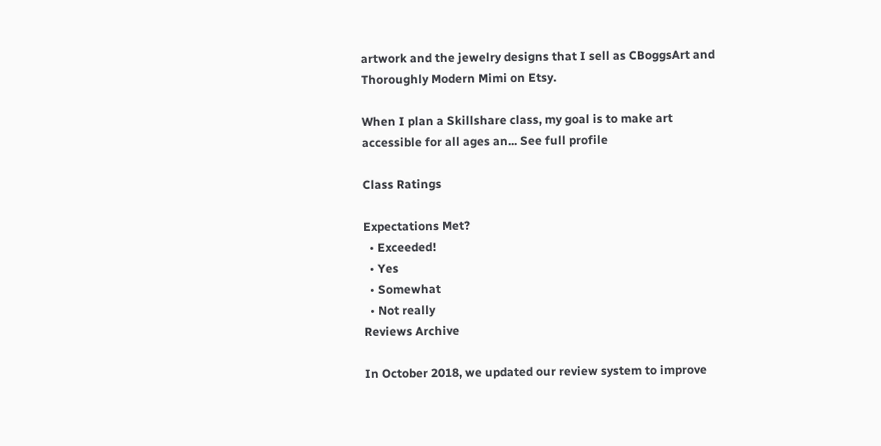artwork and the jewelry designs that I sell as CBoggsArt and Thoroughly Modern Mimi on Etsy.

When I plan a Skillshare class, my goal is to make art accessible for all ages an... See full profile

Class Ratings

Expectations Met?
  • Exceeded!
  • Yes
  • Somewhat
  • Not really
Reviews Archive

In October 2018, we updated our review system to improve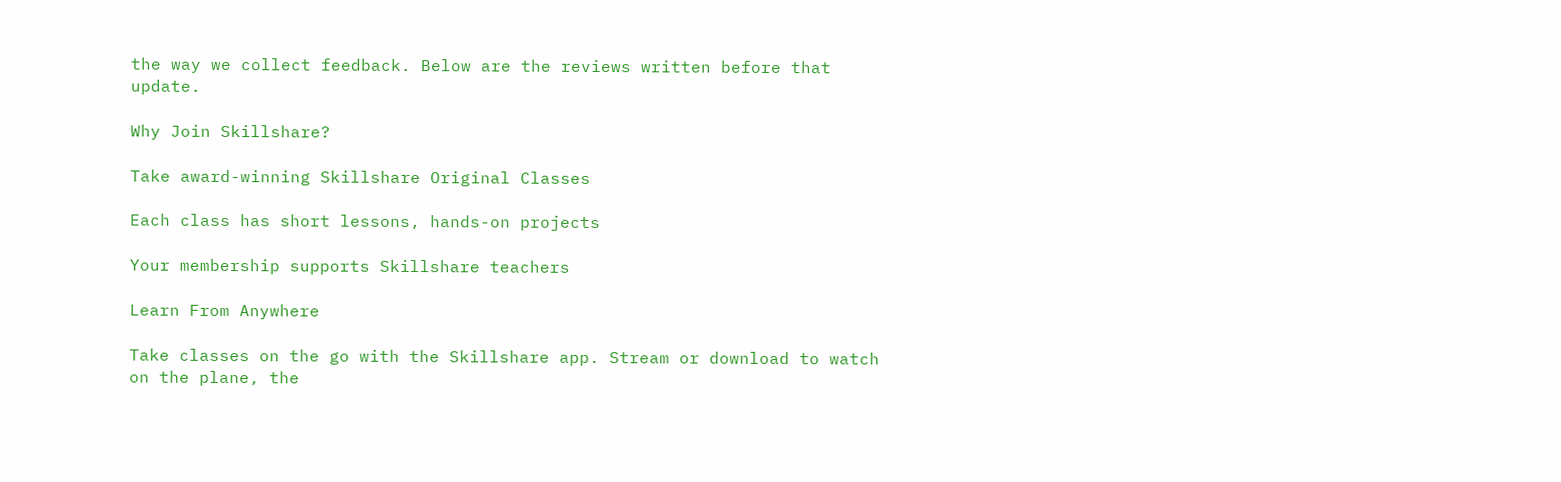the way we collect feedback. Below are the reviews written before that update.

Why Join Skillshare?

Take award-winning Skillshare Original Classes

Each class has short lessons, hands-on projects

Your membership supports Skillshare teachers

Learn From Anywhere

Take classes on the go with the Skillshare app. Stream or download to watch on the plane, the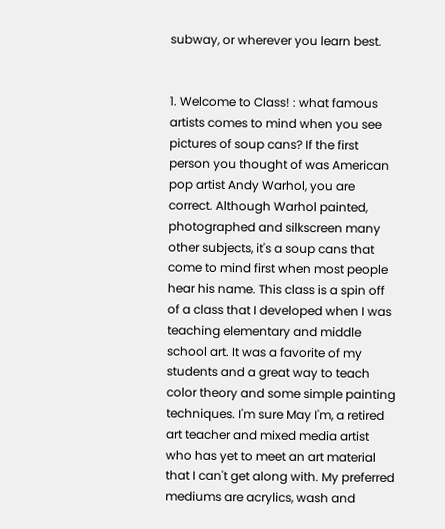subway, or wherever you learn best.


1. Welcome to Class! : what famous artists comes to mind when you see pictures of soup cans? If the first person you thought of was American pop artist Andy Warhol, you are correct. Although Warhol painted, photographed and silkscreen many other subjects, it's a soup cans that come to mind first when most people hear his name. This class is a spin off of a class that I developed when I was teaching elementary and middle school art. It was a favorite of my students and a great way to teach color theory and some simple painting techniques. I'm sure May I'm, a retired art teacher and mixed media artist who has yet to meet an art material that I can't get along with. My preferred mediums are acrylics, wash and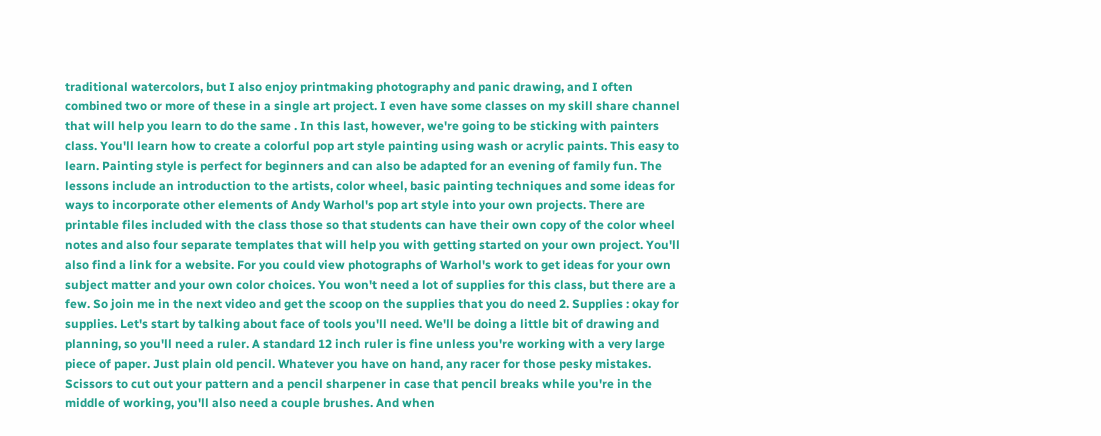traditional watercolors, but I also enjoy printmaking photography and panic drawing, and I often combined two or more of these in a single art project. I even have some classes on my skill share channel that will help you learn to do the same . In this last, however, we're going to be sticking with painters class. You'll learn how to create a colorful pop art style painting using wash or acrylic paints. This easy to learn. Painting style is perfect for beginners and can also be adapted for an evening of family fun. The lessons include an introduction to the artists, color wheel, basic painting techniques and some ideas for ways to incorporate other elements of Andy Warhol's pop art style into your own projects. There are printable files included with the class those so that students can have their own copy of the color wheel notes and also four separate templates that will help you with getting started on your own project. You'll also find a link for a website. For you could view photographs of Warhol's work to get ideas for your own subject matter and your own color choices. You won't need a lot of supplies for this class, but there are a few. So join me in the next video and get the scoop on the supplies that you do need 2. Supplies : okay for supplies. Let's start by talking about face of tools you'll need. We'll be doing a little bit of drawing and planning, so you'll need a ruler. A standard 12 inch ruler is fine unless you're working with a very large piece of paper. Just plain old pencil. Whatever you have on hand, any racer for those pesky mistakes. Scissors to cut out your pattern and a pencil sharpener in case that pencil breaks while you're in the middle of working, you'll also need a couple brushes. And when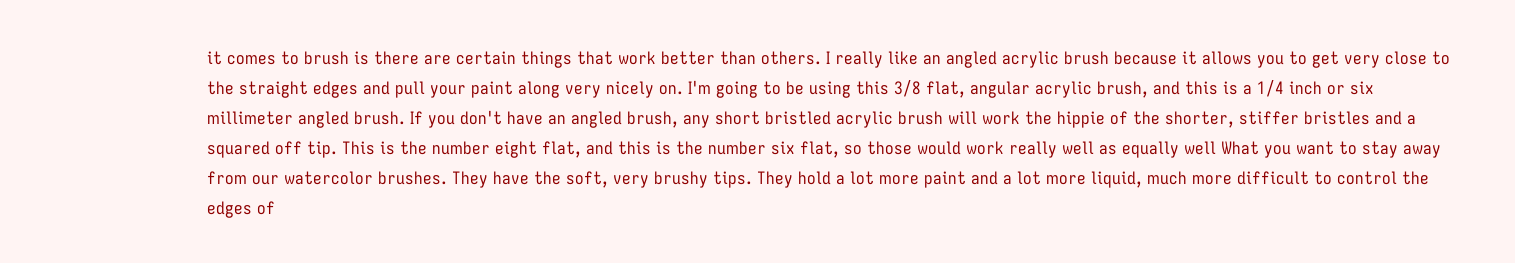it comes to brush is there are certain things that work better than others. I really like an angled acrylic brush because it allows you to get very close to the straight edges and pull your paint along very nicely on. I'm going to be using this 3/8 flat, angular acrylic brush, and this is a 1/4 inch or six millimeter angled brush. If you don't have an angled brush, any short bristled acrylic brush will work the hippie of the shorter, stiffer bristles and a squared off tip. This is the number eight flat, and this is the number six flat, so those would work really well as equally well What you want to stay away from our watercolor brushes. They have the soft, very brushy tips. They hold a lot more paint and a lot more liquid, much more difficult to control the edges of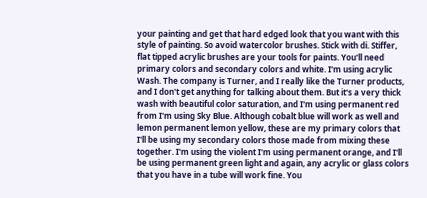your painting and get that hard edged look that you want with this style of painting. So avoid watercolor brushes. Stick with di. Stiffer, flat tipped acrylic brushes are your tools for paints. You'll need primary colors and secondary colors and white. I'm using acrylic Wash. The company is Turner, and I really like the Turner products, and I don't get anything for talking about them. But it's a very thick wash with beautiful color saturation, and I'm using permanent red from I'm using Sky Blue. Although cobalt blue will work as well and lemon permanent lemon yellow, these are my primary colors that I'll be using my secondary colors those made from mixing these together. I'm using the violent I'm using permanent orange, and I'll be using permanent green light and again, any acrylic or glass colors that you have in a tube will work fine. You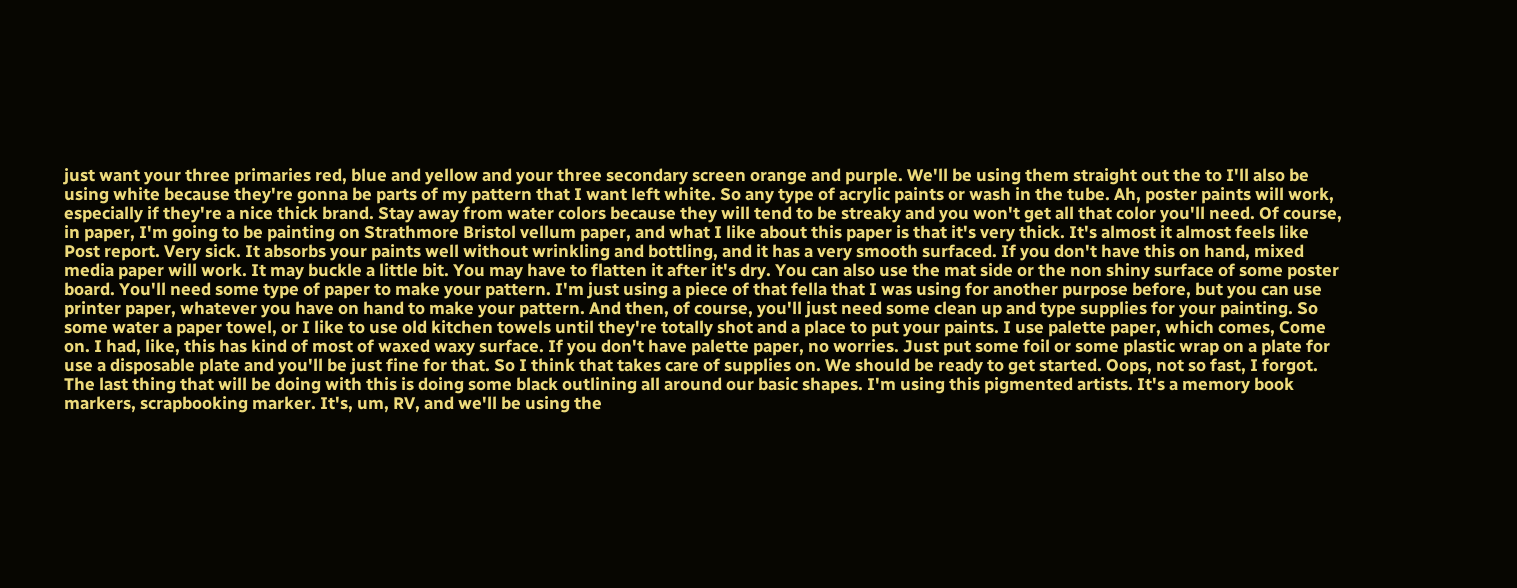just want your three primaries red, blue and yellow and your three secondary screen orange and purple. We'll be using them straight out the to I'll also be using white because they're gonna be parts of my pattern that I want left white. So any type of acrylic paints or wash in the tube. Ah, poster paints will work, especially if they're a nice thick brand. Stay away from water colors because they will tend to be streaky and you won't get all that color you'll need. Of course, in paper, I'm going to be painting on Strathmore Bristol vellum paper, and what I like about this paper is that it's very thick. It's almost it almost feels like Post report. Very sick. It absorbs your paints well without wrinkling and bottling, and it has a very smooth surfaced. If you don't have this on hand, mixed media paper will work. It may buckle a little bit. You may have to flatten it after it's dry. You can also use the mat side or the non shiny surface of some poster board. You'll need some type of paper to make your pattern. I'm just using a piece of that fella that I was using for another purpose before, but you can use printer paper, whatever you have on hand to make your pattern. And then, of course, you'll just need some clean up and type supplies for your painting. So some water a paper towel, or I like to use old kitchen towels until they're totally shot and a place to put your paints. I use palette paper, which comes, Come on. I had, like, this has kind of most of waxed waxy surface. If you don't have palette paper, no worries. Just put some foil or some plastic wrap on a plate for use a disposable plate and you'll be just fine for that. So I think that takes care of supplies on. We should be ready to get started. Oops, not so fast, I forgot. The last thing that will be doing with this is doing some black outlining all around our basic shapes. I'm using this pigmented artists. It's a memory book markers, scrapbooking marker. It's, um, RV, and we'll be using the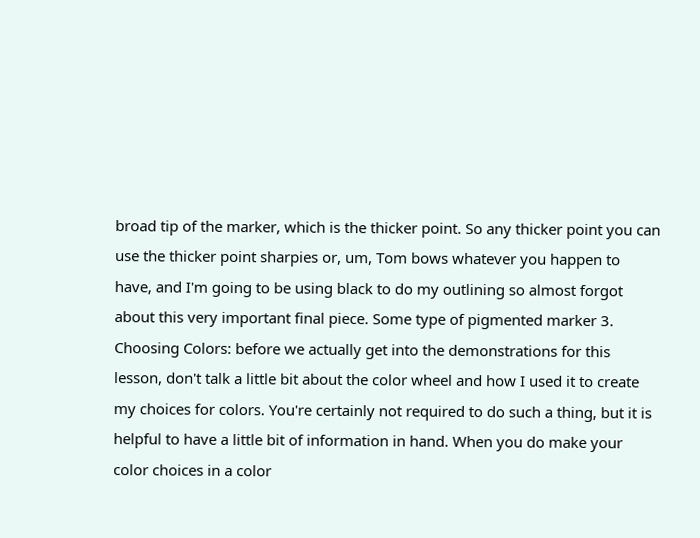broad tip of the marker, which is the thicker point. So any thicker point you can use the thicker point sharpies or, um, Tom bows whatever you happen to have, and I'm going to be using black to do my outlining so almost forgot about this very important final piece. Some type of pigmented marker 3. Choosing Colors: before we actually get into the demonstrations for this lesson, don't talk a little bit about the color wheel and how I used it to create my choices for colors. You're certainly not required to do such a thing, but it is helpful to have a little bit of information in hand. When you do make your color choices in a color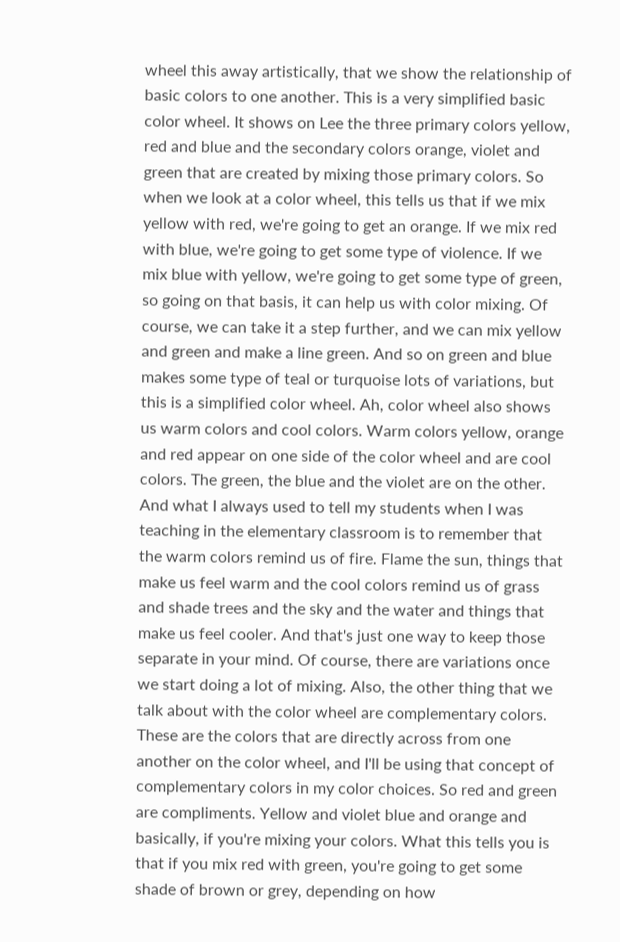wheel this away artistically, that we show the relationship of basic colors to one another. This is a very simplified basic color wheel. It shows on Lee the three primary colors yellow, red and blue and the secondary colors orange, violet and green that are created by mixing those primary colors. So when we look at a color wheel, this tells us that if we mix yellow with red, we're going to get an orange. If we mix red with blue, we're going to get some type of violence. If we mix blue with yellow, we're going to get some type of green, so going on that basis, it can help us with color mixing. Of course, we can take it a step further, and we can mix yellow and green and make a line green. And so on green and blue makes some type of teal or turquoise lots of variations, but this is a simplified color wheel. Ah, color wheel also shows us warm colors and cool colors. Warm colors yellow, orange and red appear on one side of the color wheel and are cool colors. The green, the blue and the violet are on the other. And what I always used to tell my students when I was teaching in the elementary classroom is to remember that the warm colors remind us of fire. Flame the sun, things that make us feel warm and the cool colors remind us of grass and shade trees and the sky and the water and things that make us feel cooler. And that's just one way to keep those separate in your mind. Of course, there are variations once we start doing a lot of mixing. Also, the other thing that we talk about with the color wheel are complementary colors. These are the colors that are directly across from one another on the color wheel, and I'll be using that concept of complementary colors in my color choices. So red and green are compliments. Yellow and violet blue and orange and basically, if you're mixing your colors. What this tells you is that if you mix red with green, you're going to get some shade of brown or grey, depending on how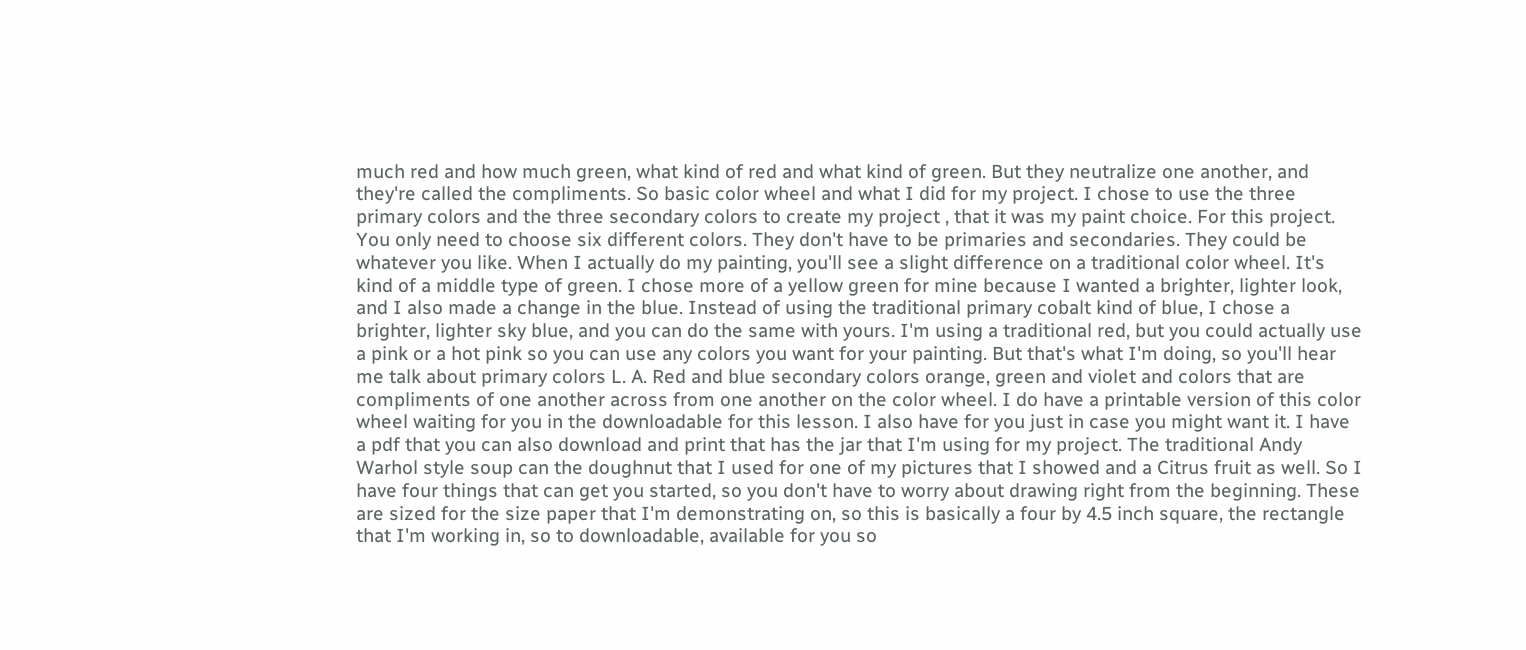much red and how much green, what kind of red and what kind of green. But they neutralize one another, and they're called the compliments. So basic color wheel and what I did for my project. I chose to use the three primary colors and the three secondary colors to create my project , that it was my paint choice. For this project. You only need to choose six different colors. They don't have to be primaries and secondaries. They could be whatever you like. When I actually do my painting, you'll see a slight difference on a traditional color wheel. It's kind of a middle type of green. I chose more of a yellow green for mine because I wanted a brighter, lighter look, and I also made a change in the blue. Instead of using the traditional primary cobalt kind of blue, I chose a brighter, lighter sky blue, and you can do the same with yours. I'm using a traditional red, but you could actually use a pink or a hot pink so you can use any colors you want for your painting. But that's what I'm doing, so you'll hear me talk about primary colors L. A. Red and blue secondary colors orange, green and violet and colors that are compliments of one another across from one another on the color wheel. I do have a printable version of this color wheel waiting for you in the downloadable for this lesson. I also have for you just in case you might want it. I have a pdf that you can also download and print that has the jar that I'm using for my project. The traditional Andy Warhol style soup can the doughnut that I used for one of my pictures that I showed and a Citrus fruit as well. So I have four things that can get you started, so you don't have to worry about drawing right from the beginning. These are sized for the size paper that I'm demonstrating on, so this is basically a four by 4.5 inch square, the rectangle that I'm working in, so to downloadable, available for you so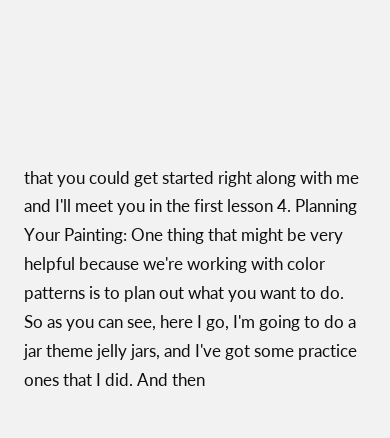that you could get started right along with me and I'll meet you in the first lesson 4. Planning Your Painting: One thing that might be very helpful because we're working with color patterns is to plan out what you want to do. So as you can see, here I go, I'm going to do a jar theme jelly jars, and I've got some practice ones that I did. And then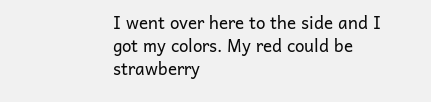I went over here to the side and I got my colors. My red could be strawberry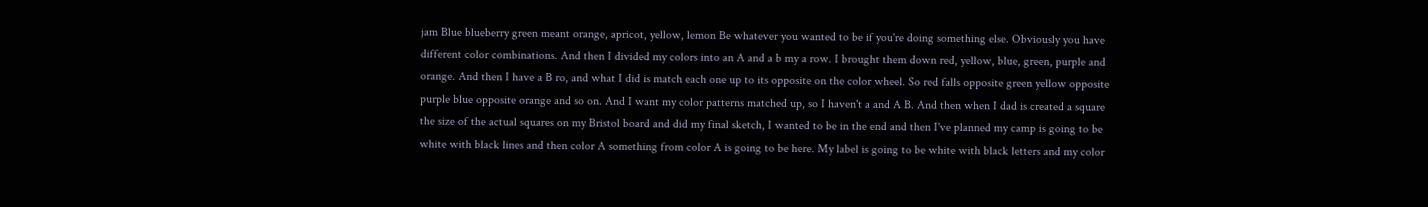jam Blue blueberry green meant orange, apricot, yellow, lemon Be whatever you wanted to be if you're doing something else. Obviously you have different color combinations. And then I divided my colors into an A and a b my a row. I brought them down red, yellow, blue, green, purple and orange. And then I have a B ro, and what I did is match each one up to its opposite on the color wheel. So red falls opposite green yellow opposite purple blue opposite orange and so on. And I want my color patterns matched up, so I haven't a and A B. And then when I dad is created a square the size of the actual squares on my Bristol board and did my final sketch, I wanted to be in the end and then I've planned my camp is going to be white with black lines and then color A something from color A is going to be here. My label is going to be white with black letters and my color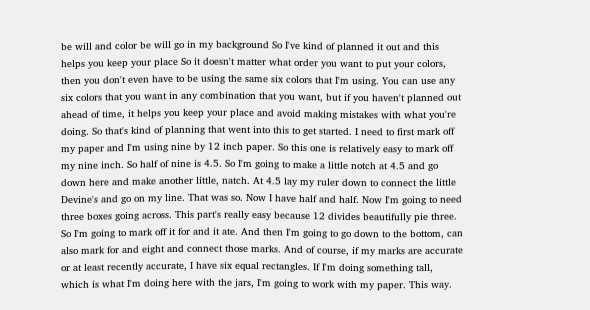be will and color be will go in my background So I've kind of planned it out and this helps you keep your place So it doesn't matter what order you want to put your colors, then you don't even have to be using the same six colors that I'm using. You can use any six colors that you want in any combination that you want, but if you haven't planned out ahead of time, it helps you keep your place and avoid making mistakes with what you're doing. So that's kind of planning that went into this to get started. I need to first mark off my paper and I'm using nine by 12 inch paper. So this one is relatively easy to mark off my nine inch. So half of nine is 4.5. So I'm going to make a little notch at 4.5 and go down here and make another little, natch. At 4.5 lay my ruler down to connect the little Devine's and go on my line. That was so. Now I have half and half. Now I'm going to need three boxes going across. This part's really easy because 12 divides beautifully pie three. So I'm going to mark off it for and it ate. And then I'm going to go down to the bottom, can also mark for and eight and connect those marks. And of course, if my marks are accurate or at least recently accurate, I have six equal rectangles. If I'm doing something tall, which is what I'm doing here with the jars, I'm going to work with my paper. This way.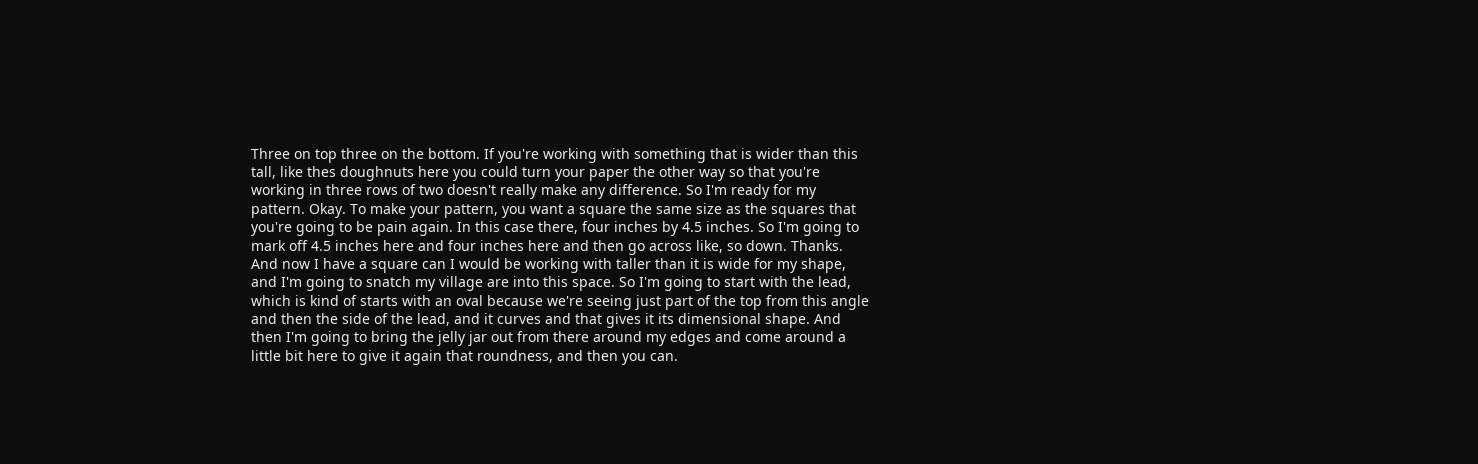Three on top three on the bottom. If you're working with something that is wider than this tall, like thes doughnuts here you could turn your paper the other way so that you're working in three rows of two doesn't really make any difference. So I'm ready for my pattern. Okay. To make your pattern, you want a square the same size as the squares that you're going to be pain again. In this case there, four inches by 4.5 inches. So I'm going to mark off 4.5 inches here and four inches here and then go across like, so down. Thanks. And now I have a square can I would be working with taller than it is wide for my shape, and I'm going to snatch my village are into this space. So I'm going to start with the lead, which is kind of starts with an oval because we're seeing just part of the top from this angle and then the side of the lead, and it curves and that gives it its dimensional shape. And then I'm going to bring the jelly jar out from there around my edges and come around a little bit here to give it again that roundness, and then you can.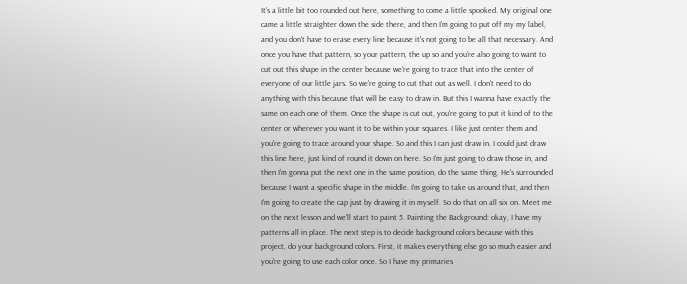It's a little bit too rounded out here, something to come a little spooked. My original one came a little straighter down the side there, and then I'm going to put off my my label, and you don't have to erase every line because it's not going to be all that necessary. And once you have that pattern, so your pattern, the up so and you're also going to want to cut out this shape in the center because we're going to trace that into the center of everyone of our little jars. So we're going to cut that out as well. I don't need to do anything with this because that will be easy to draw in. But this I wanna have exactly the same on each one of them. Once the shape is cut out, you're going to put it kind of to the center or wherever you want it to be within your squares. I like just center them and you're going to trace around your shape. So and this I can just draw in. I could just draw this line here, just kind of round it down on here. So I'm just going to draw those in, and then I'm gonna put the next one in the same position, do the same thing. He's surrounded because I want a specific shape in the middle. I'm going to take us around that, and then I'm going to create the cap just by drawing it in myself. So do that on all six on. Meet me on the next lesson and we'll start to paint 5. Painting the Background: okay, I have my patterns all in place. The next step is to decide background colors because with this project, do your background colors. First, it makes everything else go so much easier and you're going to use each color once. So I have my primaries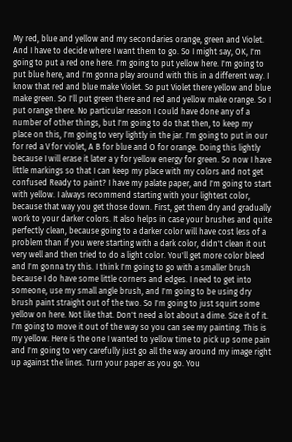My red, blue and yellow and my secondaries orange, green and Violet. And I have to decide where I want them to go. So I might say, OK, I'm going to put a red one here. I'm going to put yellow here. I'm going to put blue here, and I'm gonna play around with this in a different way. I know that red and blue make Violet. So put Violet there yellow and blue make green. So I'll put green there and red and yellow make orange. So I put orange there. No particular reason I could have done any of a number of other things, but I'm going to do that then, to keep my place on this, I'm going to very lightly in the jar. I'm going to put in our for red a V for violet, A B for blue and O for orange. Doing this lightly because I will erase it later a y for yellow energy for green. So now I have little markings so that I can keep my place with my colors and not get confused Ready to paint? I have my palate paper, and I'm going to start with yellow. I always recommend starting with your lightest color, because that way you get those down. First, get them dry and gradually work to your darker colors. It also helps in case your brushes and quite perfectly clean, because going to a darker color will have cost less of a problem than if you were starting with a dark color, didn't clean it out very well and then tried to do a light color. You'll get more color bleed and I'm gonna try this. I think I'm going to go with a smaller brush because I do have some little corners and edges. I need to get into someone, use my small angle brush, and I'm going to be using dry brush paint straight out of the two. So I'm going to just squirt some yellow on here. Not like that. Don't need a lot about a dime. Size it of it. I'm going to move it out of the way so you can see my painting. This is my yellow. Here is the one I wanted to yellow time to pick up some pain and I'm going to very carefully just go all the way around my image right up against the lines. Turn your paper as you go. You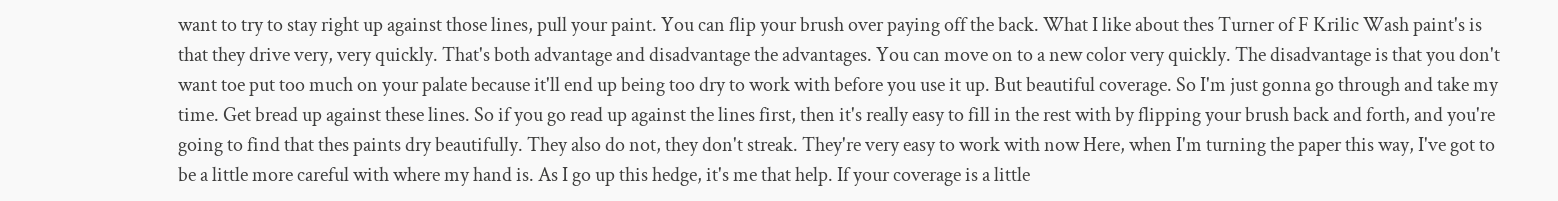want to try to stay right up against those lines, pull your paint. You can flip your brush over paying off the back. What I like about thes Turner of F Krilic Wash paint's is that they drive very, very quickly. That's both advantage and disadvantage the advantages. You can move on to a new color very quickly. The disadvantage is that you don't want toe put too much on your palate because it'll end up being too dry to work with before you use it up. But beautiful coverage. So I'm just gonna go through and take my time. Get bread up against these lines. So if you go read up against the lines first, then it's really easy to fill in the rest with by flipping your brush back and forth, and you're going to find that thes paints dry beautifully. They also do not, they don't streak. They're very easy to work with now Here, when I'm turning the paper this way, I've got to be a little more careful with where my hand is. As I go up this hedge, it's me that help. If your coverage is a little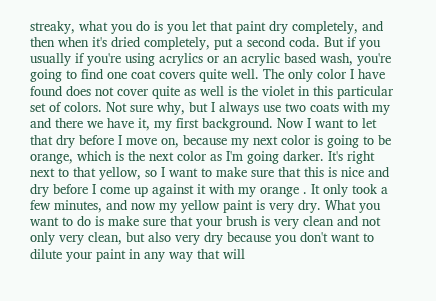streaky, what you do is you let that paint dry completely, and then when it's dried completely, put a second coda. But if you usually if you're using acrylics or an acrylic based wash, you're going to find one coat covers quite well. The only color I have found does not cover quite as well is the violet in this particular set of colors. Not sure why, but I always use two coats with my and there we have it, my first background. Now I want to let that dry before I move on, because my next color is going to be orange, which is the next color as I'm going darker. It's right next to that yellow, so I want to make sure that this is nice and dry before I come up against it with my orange . It only took a few minutes, and now my yellow paint is very dry. What you want to do is make sure that your brush is very clean and not only very clean, but also very dry because you don't want to dilute your paint in any way that will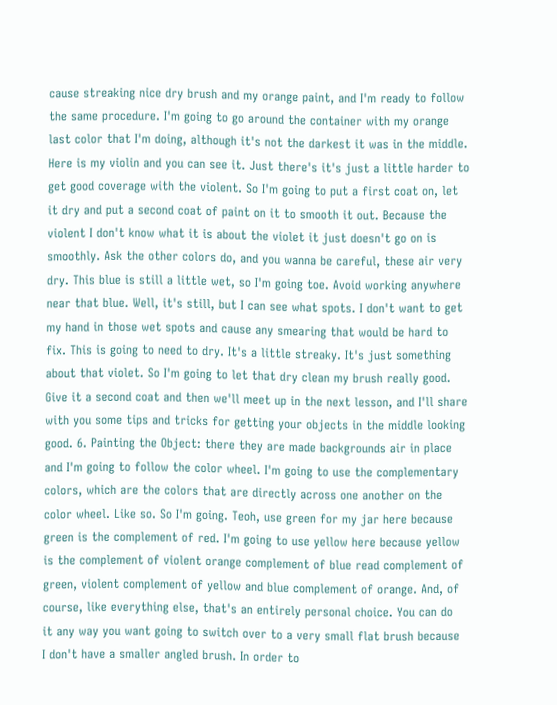cause streaking nice dry brush and my orange paint, and I'm ready to follow the same procedure. I'm going to go around the container with my orange last color that I'm doing, although it's not the darkest it was in the middle. Here is my violin and you can see it. Just there's it's just a little harder to get good coverage with the violent. So I'm going to put a first coat on, let it dry and put a second coat of paint on it to smooth it out. Because the violent I don't know what it is about the violet it just doesn't go on is smoothly. Ask the other colors do, and you wanna be careful, these air very dry. This blue is still a little wet, so I'm going toe. Avoid working anywhere near that blue. Well, it's still, but I can see what spots. I don't want to get my hand in those wet spots and cause any smearing that would be hard to fix. This is going to need to dry. It's a little streaky. It's just something about that violet. So I'm going to let that dry clean my brush really good. Give it a second coat and then we'll meet up in the next lesson, and I'll share with you some tips and tricks for getting your objects in the middle looking good. 6. Painting the Object: there they are made backgrounds air in place and I'm going to follow the color wheel. I'm going to use the complementary colors, which are the colors that are directly across one another on the color wheel. Like so. So I'm going. Teoh, use green for my jar here because green is the complement of red. I'm going to use yellow here because yellow is the complement of violent orange complement of blue read complement of green, violent complement of yellow and blue complement of orange. And, of course, like everything else, that's an entirely personal choice. You can do it any way you want going to switch over to a very small flat brush because I don't have a smaller angled brush. In order to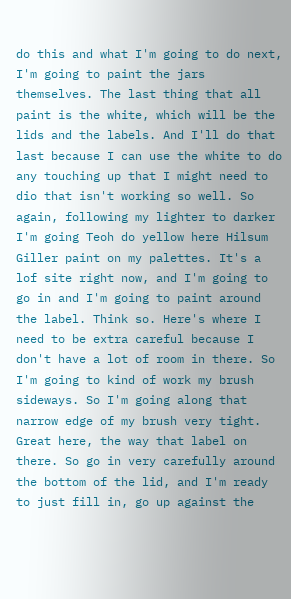do this and what I'm going to do next, I'm going to paint the jars themselves. The last thing that all paint is the white, which will be the lids and the labels. And I'll do that last because I can use the white to do any touching up that I might need to dio that isn't working so well. So again, following my lighter to darker I'm going Teoh do yellow here Hilsum Giller paint on my palettes. It's a lof site right now, and I'm going to go in and I'm going to paint around the label. Think so. Here's where I need to be extra careful because I don't have a lot of room in there. So I'm going to kind of work my brush sideways. So I'm going along that narrow edge of my brush very tight. Great here, the way that label on there. So go in very carefully around the bottom of the lid, and I'm ready to just fill in, go up against the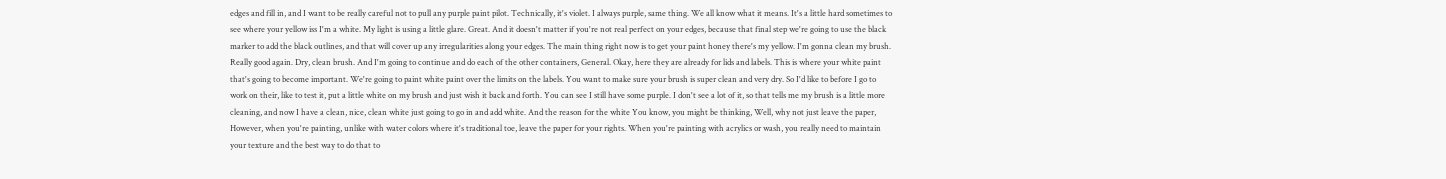edges and fill in, and I want to be really careful not to pull any purple paint pilot. Technically, it's violet. I always purple, same thing. We all know what it means. It's a little hard sometimes to see where your yellow iss I'm a white. My light is using a little glare. Great. And it doesn't matter if you're not real perfect on your edges, because that final step we're going to use the black marker to add the black outlines, and that will cover up any irregularities along your edges. The main thing right now is to get your paint honey there's my yellow. I'm gonna clean my brush. Really good again. Dry, clean brush. And I'm going to continue and do each of the other containers, General. Okay, here they are already for lids and labels. This is where your white paint that's going to become important. We're going to paint white paint over the limits on the labels. You want to make sure your brush is super clean and very dry. So I'd like to before I go to work on their, like to test it, put a little white on my brush and just wish it back and forth. You can see I still have some purple. I don't see a lot of it, so that tells me my brush is a little more cleaning, and now I have a clean, nice, clean white just going to go in and add white. And the reason for the white You know, you might be thinking, Well, why not just leave the paper, However, when you're painting, unlike with water colors where it's traditional toe, leave the paper for your rights. When you're painting with acrylics or wash, you really need to maintain your texture and the best way to do that to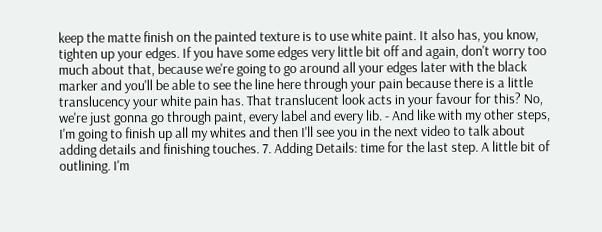keep the matte finish on the painted texture is to use white paint. It also has, you know, tighten up your edges. If you have some edges very little bit off and again, don't worry too much about that, because we're going to go around all your edges later with the black marker and you'll be able to see the line here through your pain because there is a little translucency your white pain has. That translucent look acts in your favour for this? No, we're just gonna go through paint, every label and every lib. - And like with my other steps, I'm going to finish up all my whites and then I'll see you in the next video to talk about adding details and finishing touches. 7. Adding Details: time for the last step. A little bit of outlining. I'm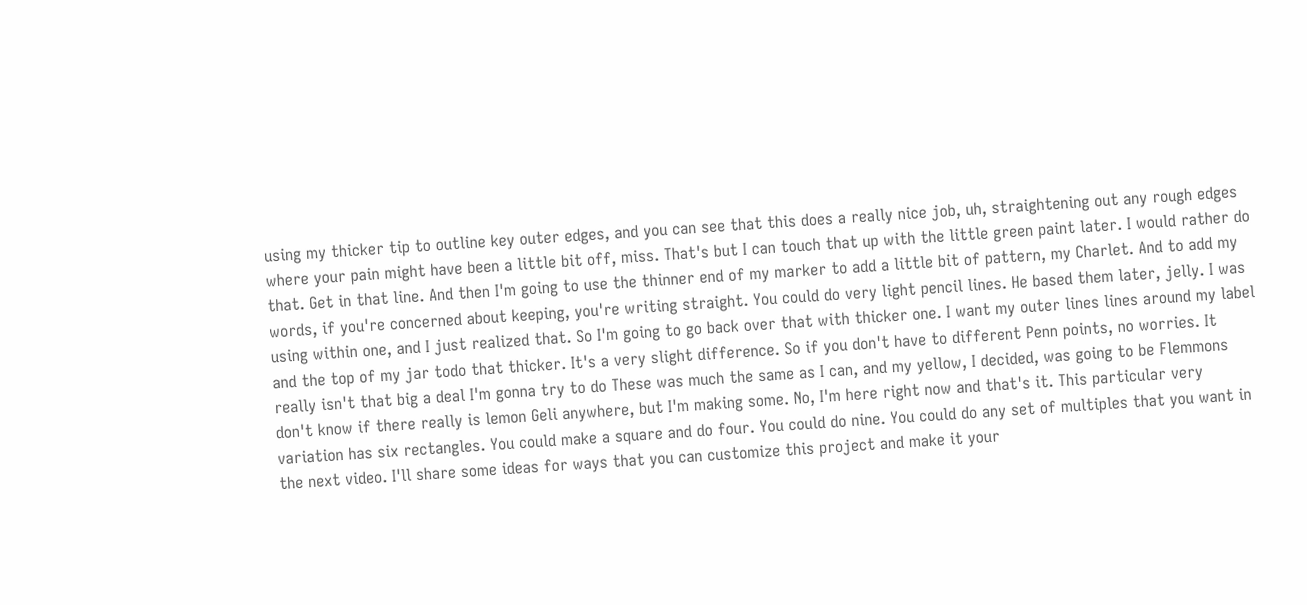using my thicker tip to outline key outer edges, and you can see that this does a really nice job, uh, straightening out any rough edges where your pain might have been a little bit off, miss. That's but I can touch that up with the little green paint later. I would rather do that. Get in that line. And then I'm going to use the thinner end of my marker to add a little bit of pattern, my Charlet. And to add my words, if you're concerned about keeping, you're writing straight. You could do very light pencil lines. He based them later, jelly. I was using within one, and I just realized that. So I'm going to go back over that with thicker one. I want my outer lines lines around my label and the top of my jar todo that thicker. It's a very slight difference. So if you don't have to different Penn points, no worries. It really isn't that big a deal I'm gonna try to do These was much the same as I can, and my yellow, I decided, was going to be Flemmons don't know if there really is lemon Geli anywhere, but I'm making some. No, I'm here right now and that's it. This particular very variation has six rectangles. You could make a square and do four. You could do nine. You could do any set of multiples that you want in the next video. I'll share some ideas for ways that you can customize this project and make it your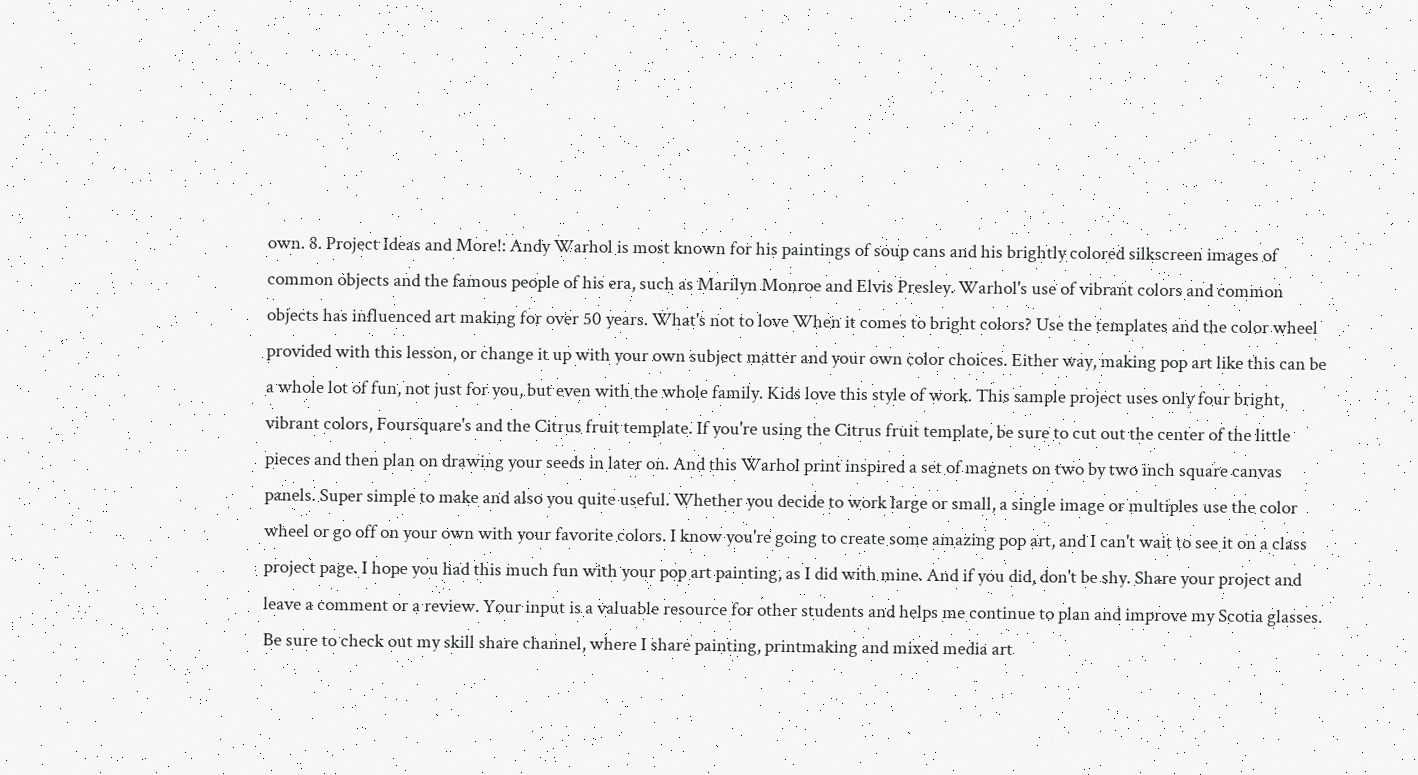own. 8. Project Ideas and More!: Andy Warhol is most known for his paintings of soup cans and his brightly colored silkscreen images of common objects and the famous people of his era, such as Marilyn Monroe and Elvis Presley. Warhol's use of vibrant colors and common objects has influenced art making for over 50 years. What's not to love When it comes to bright colors? Use the templates and the color wheel provided with this lesson, or change it up with your own subject matter and your own color choices. Either way, making pop art like this can be a whole lot of fun, not just for you, but even with the whole family. Kids love this style of work. This sample project uses only four bright, vibrant colors, Foursquare's and the Citrus fruit template. If you're using the Citrus fruit template, be sure to cut out the center of the little pieces and then plan on drawing your seeds in later on. And this Warhol print inspired a set of magnets on two by two inch square canvas panels. Super simple to make and also you quite useful. Whether you decide to work large or small, a single image or multiples use the color wheel or go off on your own with your favorite colors. I know you're going to create some amazing pop art, and I can't wait to see it on a class project page. I hope you had this much fun with your pop art painting, as I did with mine. And if you did, don't be shy. Share your project and leave a comment or a review. Your input is a valuable resource for other students and helps me continue to plan and improve my Scotia glasses. Be sure to check out my skill share channel, where I share painting, printmaking and mixed media art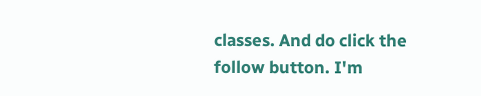classes. And do click the follow button. I'm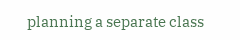planning a separate class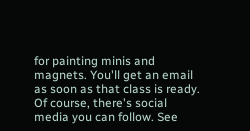for painting minis and magnets. You'll get an email as soon as that class is ready. Of course, there's social media you can follow. See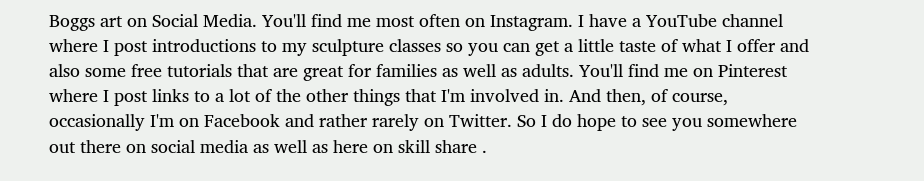Boggs art on Social Media. You'll find me most often on Instagram. I have a YouTube channel where I post introductions to my sculpture classes so you can get a little taste of what I offer and also some free tutorials that are great for families as well as adults. You'll find me on Pinterest where I post links to a lot of the other things that I'm involved in. And then, of course, occasionally I'm on Facebook and rather rarely on Twitter. So I do hope to see you somewhere out there on social media as well as here on skill share .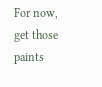For now, get those paints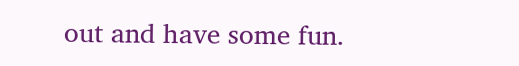out and have some fun.